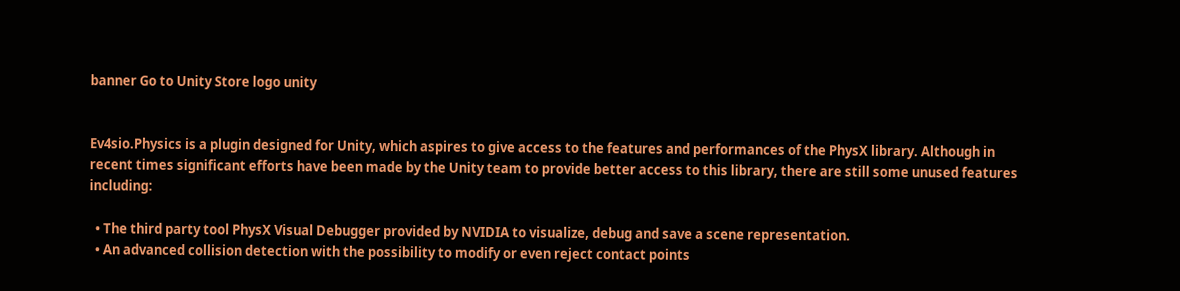banner Go to Unity Store logo unity


Ev4sio.Physics is a plugin designed for Unity, which aspires to give access to the features and performances of the PhysX library. Although in recent times significant efforts have been made by the Unity team to provide better access to this library, there are still some unused features including:

  • The third party tool PhysX Visual Debugger provided by NVIDIA to visualize, debug and save a scene representation.
  • An advanced collision detection with the possibility to modify or even reject contact points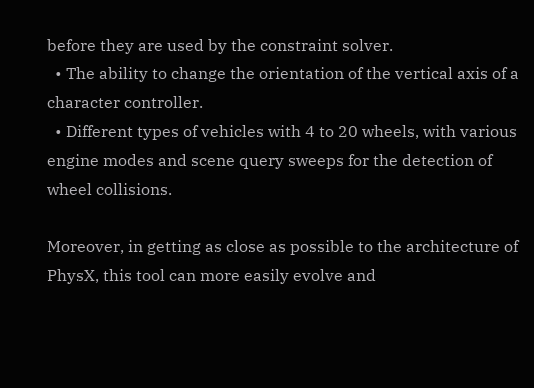before they are used by the constraint solver.
  • The ability to change the orientation of the vertical axis of a character controller.
  • Different types of vehicles with 4 to 20 wheels, with various engine modes and scene query sweeps for the detection of wheel collisions.

Moreover, in getting as close as possible to the architecture of PhysX, this tool can more easily evolve and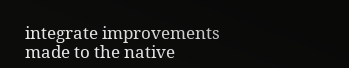integrate improvements made to the native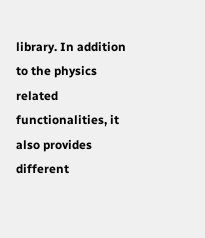library. In addition to the physics related functionalities, it also provides different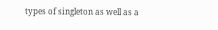types of singleton as well as a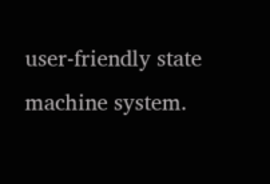user-friendly state machine system.